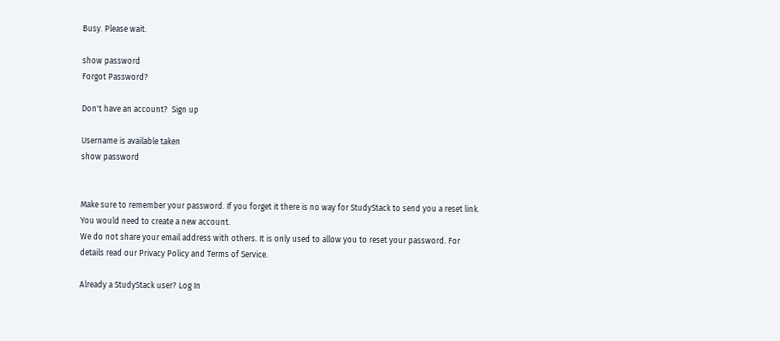Busy. Please wait.

show password
Forgot Password?

Don't have an account?  Sign up

Username is available taken
show password


Make sure to remember your password. If you forget it there is no way for StudyStack to send you a reset link. You would need to create a new account.
We do not share your email address with others. It is only used to allow you to reset your password. For details read our Privacy Policy and Terms of Service.

Already a StudyStack user? Log In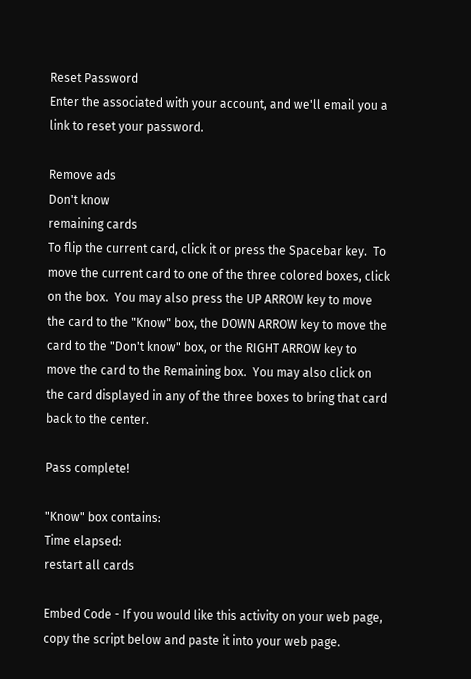Reset Password
Enter the associated with your account, and we'll email you a link to reset your password.

Remove ads
Don't know
remaining cards
To flip the current card, click it or press the Spacebar key.  To move the current card to one of the three colored boxes, click on the box.  You may also press the UP ARROW key to move the card to the "Know" box, the DOWN ARROW key to move the card to the "Don't know" box, or the RIGHT ARROW key to move the card to the Remaining box.  You may also click on the card displayed in any of the three boxes to bring that card back to the center.

Pass complete!

"Know" box contains:
Time elapsed:
restart all cards

Embed Code - If you would like this activity on your web page, copy the script below and paste it into your web page.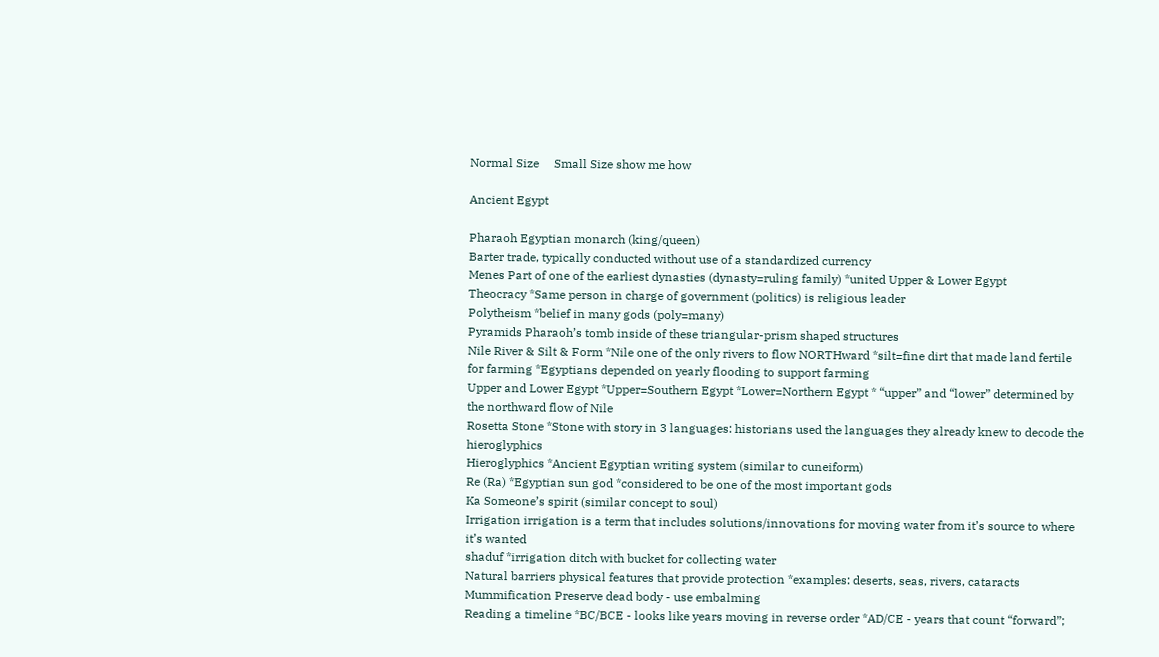Normal Size     Small Size show me how

Ancient Egypt

Pharaoh Egyptian monarch (king/queen)
Barter trade, typically conducted without use of a standardized currency
Menes Part of one of the earliest dynasties (dynasty=ruling family) *united Upper & Lower Egypt
Theocracy *Same person in charge of government (politics) is religious leader
Polytheism *belief in many gods (poly=many)
Pyramids Pharaoh’s tomb inside of these triangular-prism shaped structures
Nile River & Silt & Form *Nile one of the only rivers to flow NORTHward *silt=fine dirt that made land fertile for farming *Egyptians depended on yearly flooding to support farming
Upper and Lower Egypt *Upper=Southern Egypt *Lower=Northern Egypt * “upper” and “lower” determined by the northward flow of Nile
Rosetta Stone *Stone with story in 3 languages: historians used the languages they already knew to decode the hieroglyphics
Hieroglyphics *Ancient Egyptian writing system (similar to cuneiform)
Re (Ra) *Egyptian sun god *considered to be one of the most important gods
Ka Someone’s spirit (similar concept to soul)
Irrigation irrigation is a term that includes solutions/innovations for moving water from it’s source to where it’s wanted
shaduf *irrigation ditch with bucket for collecting water
Natural barriers physical features that provide protection *examples: deserts, seas, rivers, cataracts
Mummification Preserve dead body - use embalming
Reading a timeline *BC/BCE - looks like years moving in reverse order *AD/CE - years that count “forward”;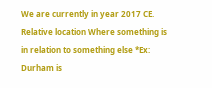We are currently in year 2017 CE.
Relative location Where something is in relation to something else *Ex: Durham is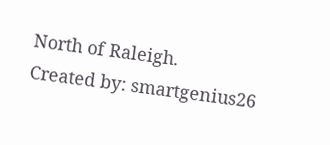North of Raleigh.
Created by: smartgenius26